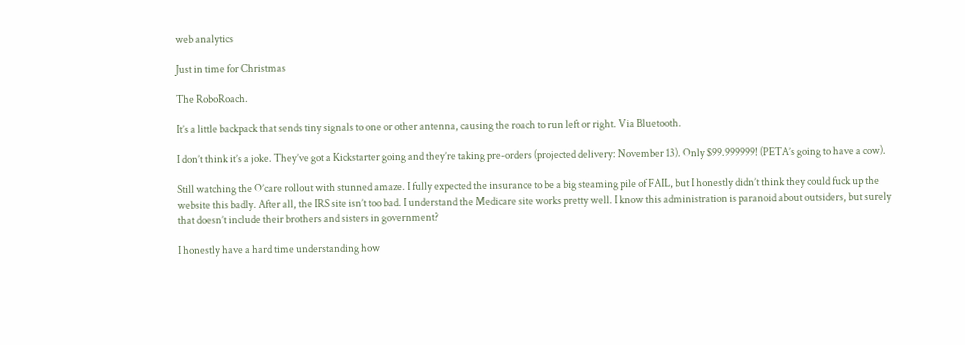web analytics

Just in time for Christmas

The RoboRoach.

It’s a little backpack that sends tiny signals to one or other antenna, causing the roach to run left or right. Via Bluetooth.

I don’t think it’s a joke. They’ve got a Kickstarter going and they’re taking pre-orders (projected delivery: November 13). Only $99.999999! (PETA’s going to have a cow).

Still watching the O’care rollout with stunned amaze. I fully expected the insurance to be a big steaming pile of FAIL, but I honestly didn’t think they could fuck up the website this badly. After all, the IRS site isn’t too bad. I understand the Medicare site works pretty well. I know this administration is paranoid about outsiders, but surely that doesn’t include their brothers and sisters in government?

I honestly have a hard time understanding how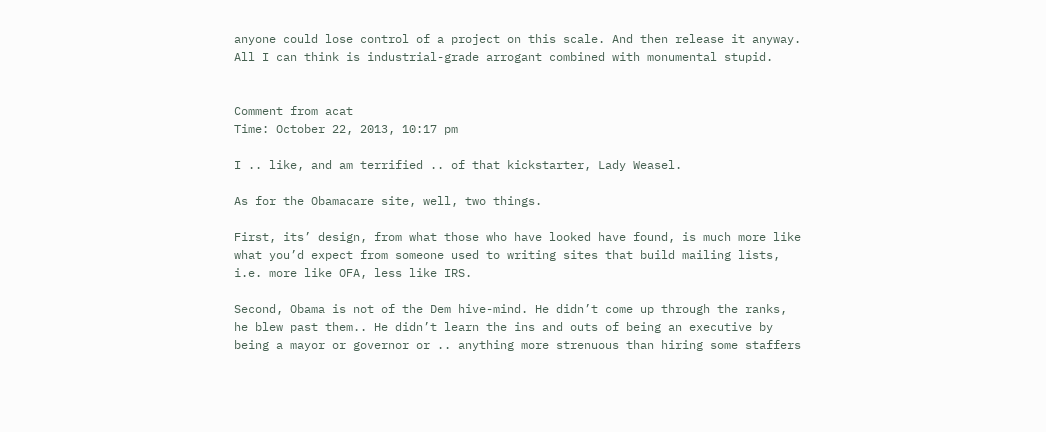anyone could lose control of a project on this scale. And then release it anyway. All I can think is industrial-grade arrogant combined with monumental stupid.


Comment from acat
Time: October 22, 2013, 10:17 pm

I .. like, and am terrified .. of that kickstarter, Lady Weasel.

As for the Obamacare site, well, two things.

First, its’ design, from what those who have looked have found, is much more like what you’d expect from someone used to writing sites that build mailing lists, i.e. more like OFA, less like IRS.

Second, Obama is not of the Dem hive-mind. He didn’t come up through the ranks, he blew past them.. He didn’t learn the ins and outs of being an executive by being a mayor or governor or .. anything more strenuous than hiring some staffers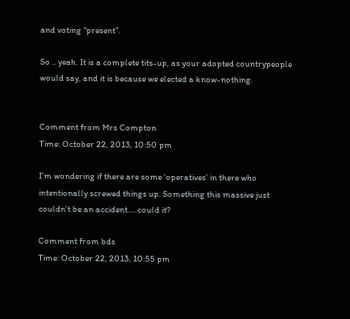and voting “present”.

So .. yeah. It is a complete tits-up, as your adopted countrypeople would say, and it is because we elected a know-nothing.


Comment from Mrs Compton
Time: October 22, 2013, 10:50 pm

I’m wondering if there are some ‘operatives’ in there who intentionally screwed things up. Something this massive just couldn’t be an accident…. could it?

Comment from bds
Time: October 22, 2013, 10:55 pm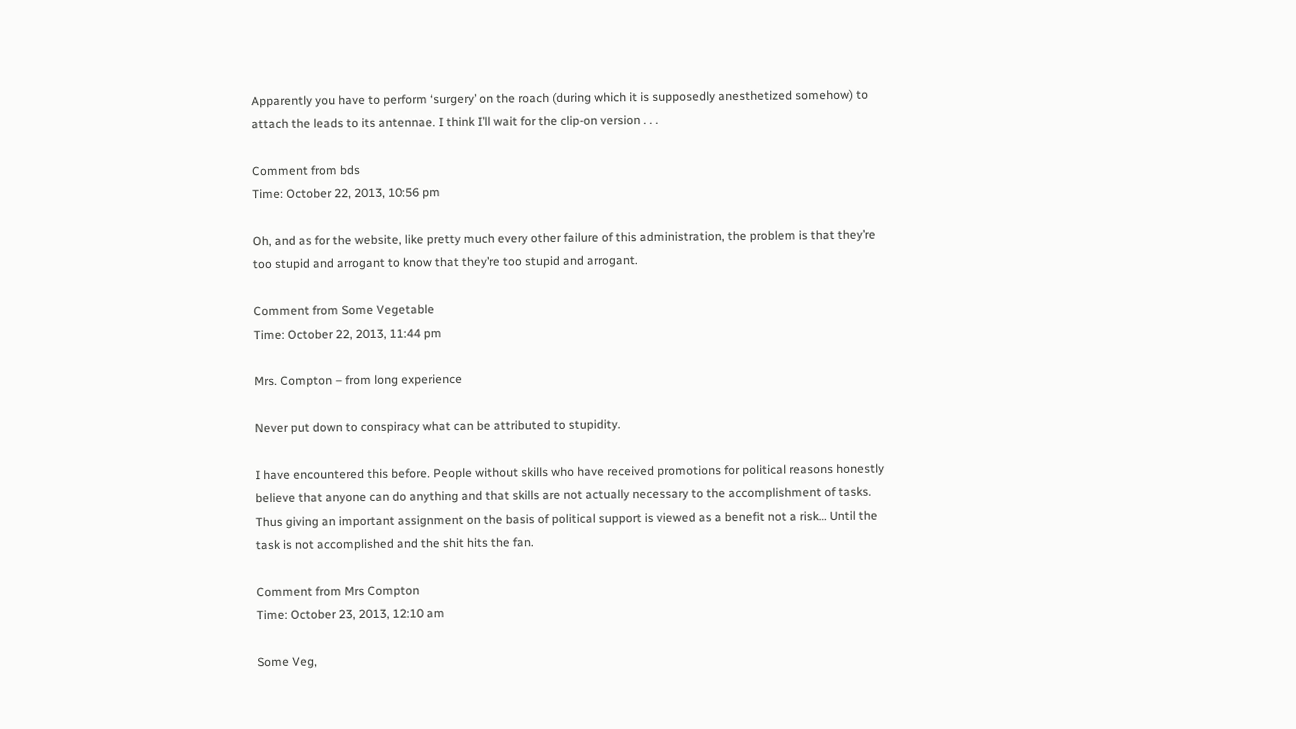Apparently you have to perform ‘surgery’ on the roach (during which it is supposedly anesthetized somehow) to attach the leads to its antennae. I think I’ll wait for the clip-on version . . .

Comment from bds
Time: October 22, 2013, 10:56 pm

Oh, and as for the website, like pretty much every other failure of this administration, the problem is that they’re too stupid and arrogant to know that they’re too stupid and arrogant.

Comment from Some Vegetable
Time: October 22, 2013, 11:44 pm

Mrs. Compton – from long experience

Never put down to conspiracy what can be attributed to stupidity.

I have encountered this before. People without skills who have received promotions for political reasons honestly believe that anyone can do anything and that skills are not actually necessary to the accomplishment of tasks. Thus giving an important assignment on the basis of political support is viewed as a benefit not a risk… Until the task is not accomplished and the shit hits the fan.

Comment from Mrs Compton
Time: October 23, 2013, 12:10 am

Some Veg,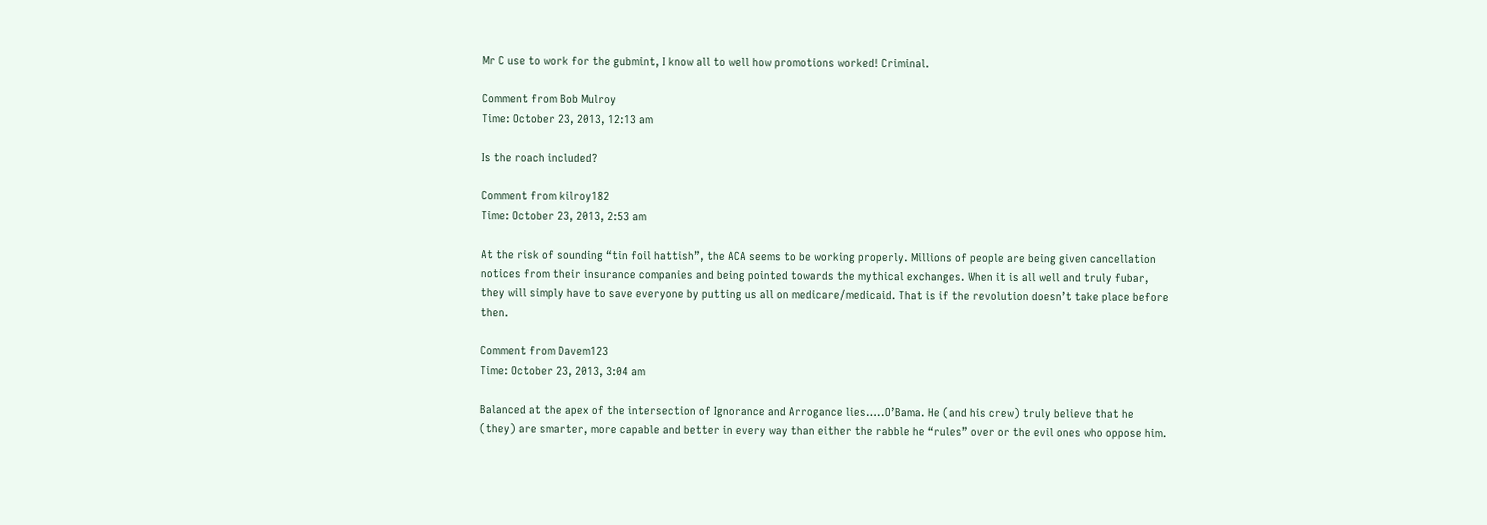Mr C use to work for the gubmint, I know all to well how promotions worked! Criminal.

Comment from Bob Mulroy
Time: October 23, 2013, 12:13 am

Is the roach included?

Comment from kilroy182
Time: October 23, 2013, 2:53 am

At the risk of sounding “tin foil hattish”, the ACA seems to be working properly. Millions of people are being given cancellation notices from their insurance companies and being pointed towards the mythical exchanges. When it is all well and truly fubar, they will simply have to save everyone by putting us all on medicare/medicaid. That is if the revolution doesn’t take place before then.

Comment from Davem123
Time: October 23, 2013, 3:04 am

Balanced at the apex of the intersection of Ignorance and Arrogance lies…..O’Bama. He (and his crew) truly believe that he (they) are smarter, more capable and better in every way than either the rabble he “rules” over or the evil ones who oppose him.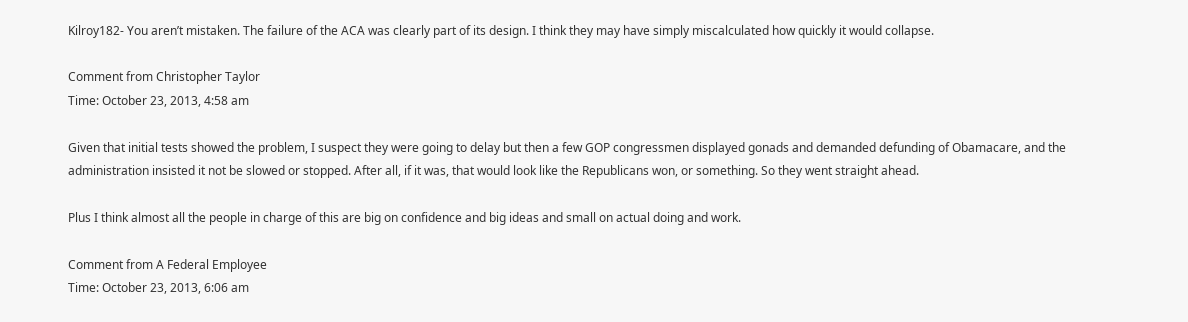Kilroy182- You aren’t mistaken. The failure of the ACA was clearly part of its design. I think they may have simply miscalculated how quickly it would collapse.

Comment from Christopher Taylor
Time: October 23, 2013, 4:58 am

Given that initial tests showed the problem, I suspect they were going to delay but then a few GOP congressmen displayed gonads and demanded defunding of Obamacare, and the administration insisted it not be slowed or stopped. After all, if it was, that would look like the Republicans won, or something. So they went straight ahead.

Plus I think almost all the people in charge of this are big on confidence and big ideas and small on actual doing and work.

Comment from A Federal Employee
Time: October 23, 2013, 6:06 am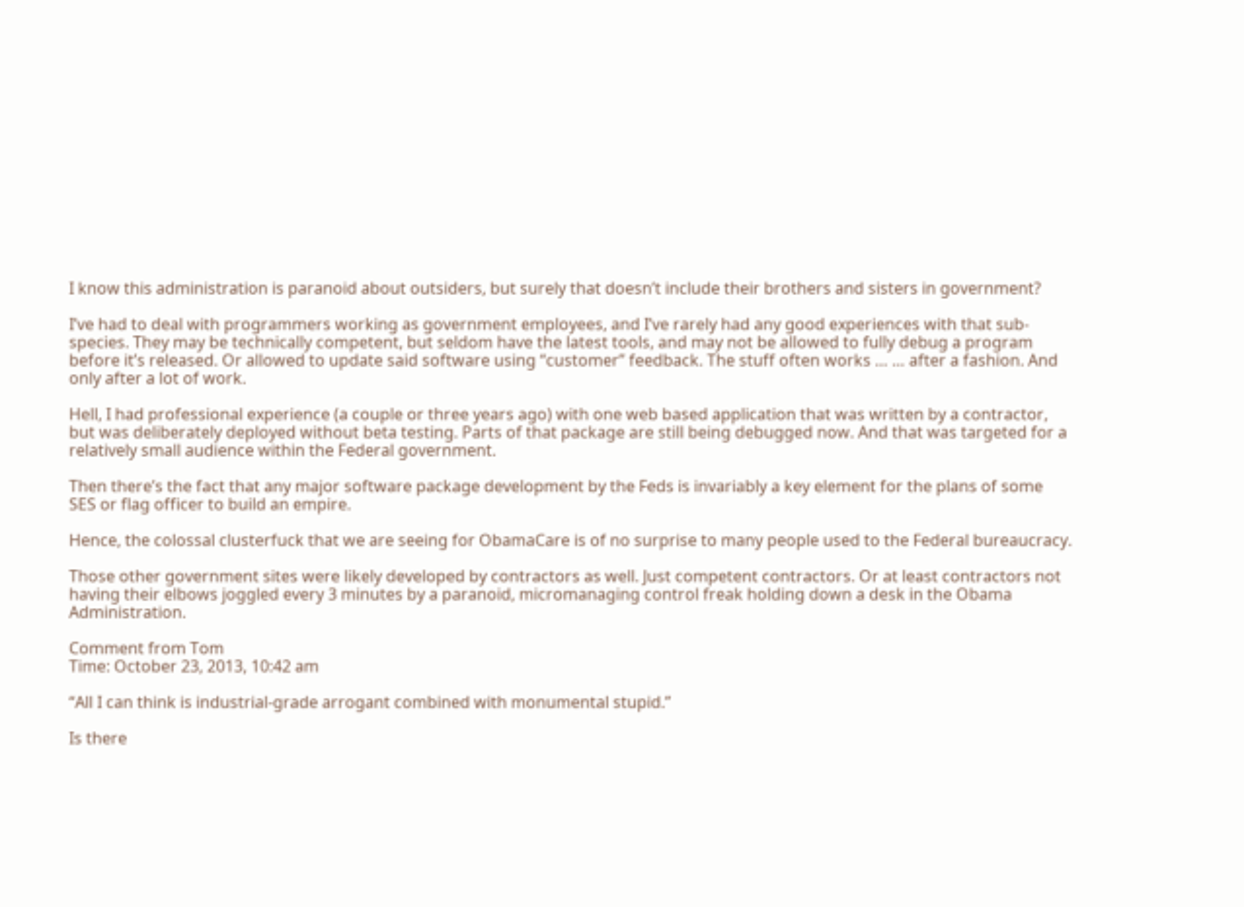I know this administration is paranoid about outsiders, but surely that doesn’t include their brothers and sisters in government?

I’ve had to deal with programmers working as government employees, and I’ve rarely had any good experiences with that sub-species. They may be technically competent, but seldom have the latest tools, and may not be allowed to fully debug a program before it’s released. Or allowed to update said software using “customer” feedback. The stuff often works … … after a fashion. And only after a lot of work.

Hell, I had professional experience (a couple or three years ago) with one web based application that was written by a contractor, but was deliberately deployed without beta testing. Parts of that package are still being debugged now. And that was targeted for a relatively small audience within the Federal government.

Then there’s the fact that any major software package development by the Feds is invariably a key element for the plans of some SES or flag officer to build an empire.

Hence, the colossal clusterfuck that we are seeing for ObamaCare is of no surprise to many people used to the Federal bureaucracy.

Those other government sites were likely developed by contractors as well. Just competent contractors. Or at least contractors not having their elbows joggled every 3 minutes by a paranoid, micromanaging control freak holding down a desk in the Obama Administration.

Comment from Tom
Time: October 23, 2013, 10:42 am

“All I can think is industrial-grade arrogant combined with monumental stupid.”

Is there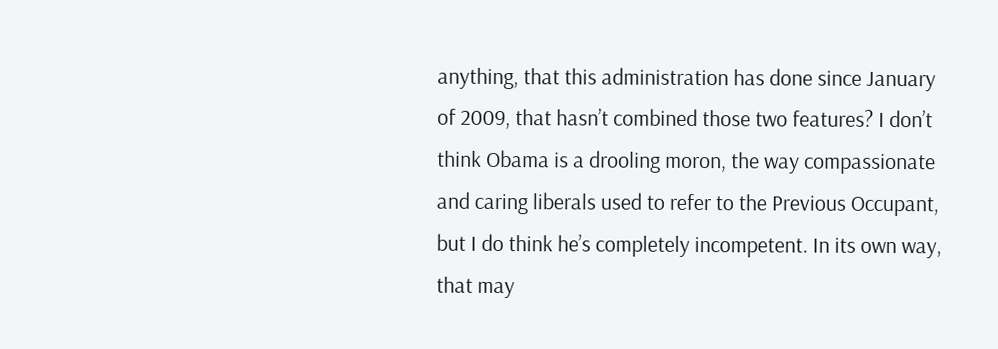anything, that this administration has done since January of 2009, that hasn’t combined those two features? I don’t think Obama is a drooling moron, the way compassionate and caring liberals used to refer to the Previous Occupant, but I do think he’s completely incompetent. In its own way, that may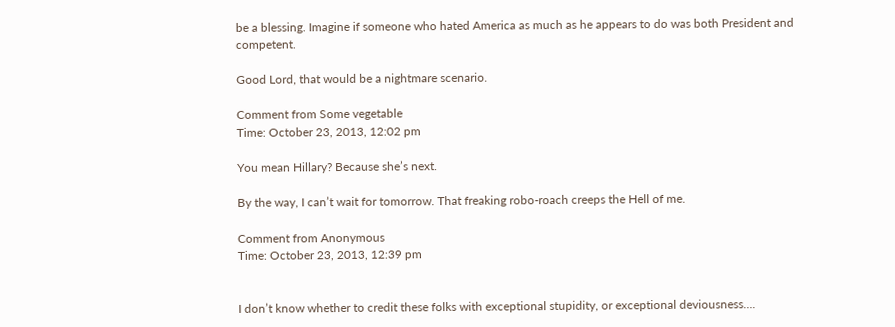be a blessing. Imagine if someone who hated America as much as he appears to do was both President and competent.

Good Lord, that would be a nightmare scenario.

Comment from Some vegetable
Time: October 23, 2013, 12:02 pm

You mean Hillary? Because she’s next.

By the way, I can’t wait for tomorrow. That freaking robo-roach creeps the Hell of me.

Comment from Anonymous
Time: October 23, 2013, 12:39 pm


I don’t know whether to credit these folks with exceptional stupidity, or exceptional deviousness….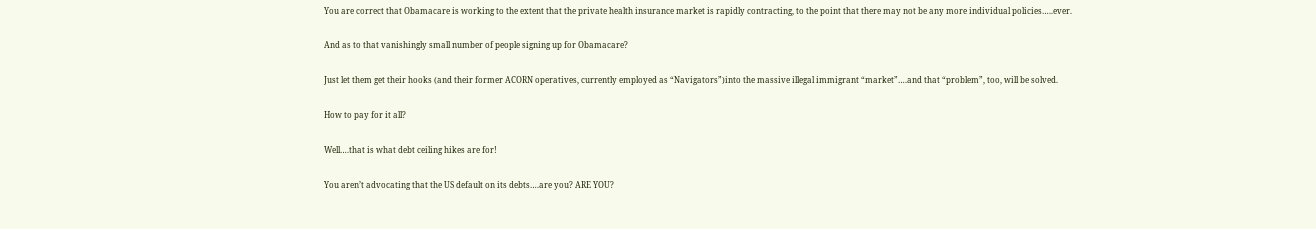You are correct that Obamacare is working to the extent that the private health insurance market is rapidly contracting, to the point that there may not be any more individual policies…..ever.

And as to that vanishingly small number of people signing up for Obamacare?

Just let them get their hooks (and their former ACORN operatives, currently employed as “Navigators”)into the massive illegal immigrant “market”….and that “problem”, too, will be solved.

How to pay for it all?

Well….that is what debt ceiling hikes are for!

You aren’t advocating that the US default on its debts….are you? ARE YOU?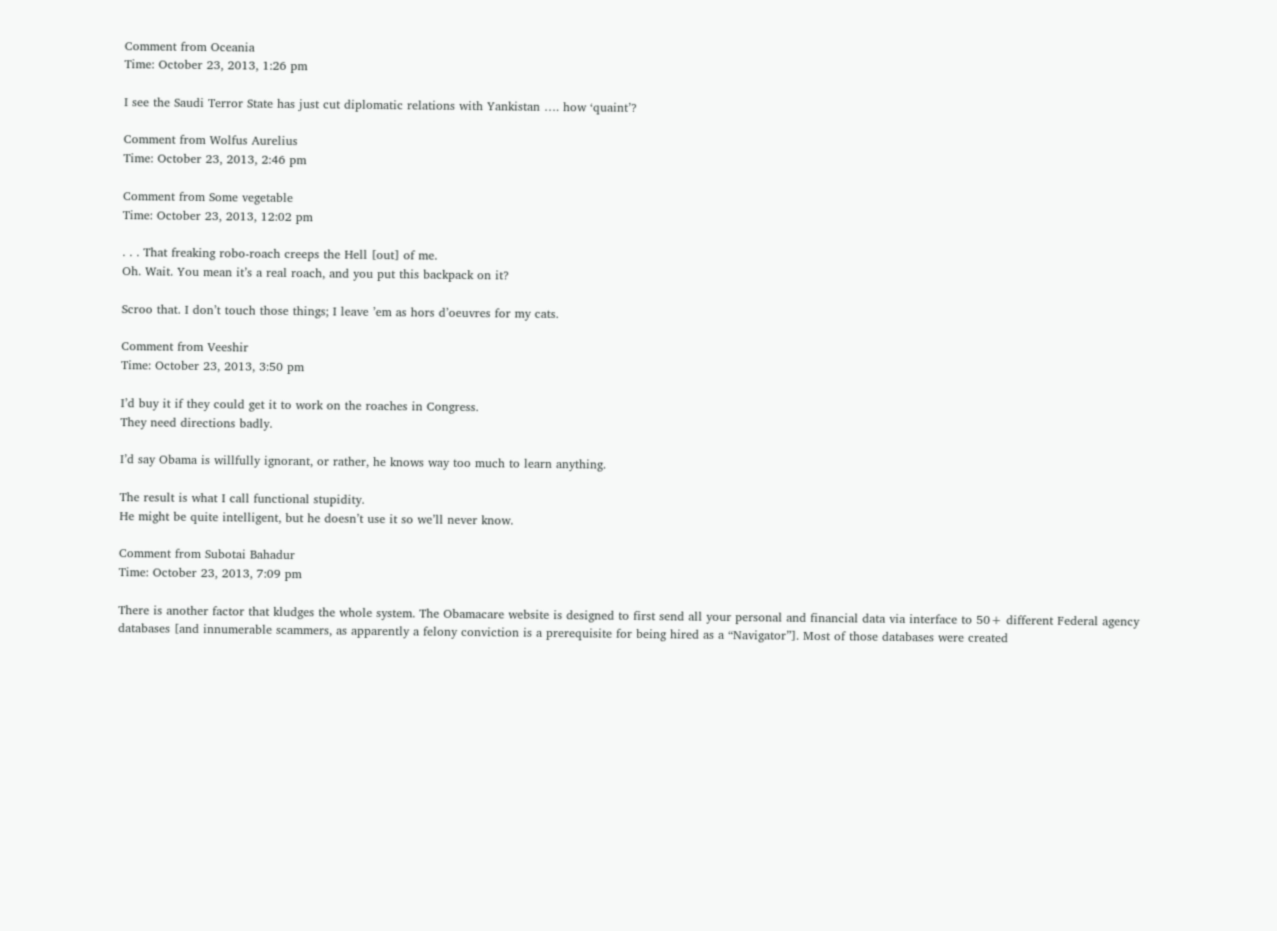Comment from Oceania
Time: October 23, 2013, 1:26 pm

I see the Saudi Terror State has just cut diplomatic relations with Yankistan …. how ‘quaint’?

Comment from Wolfus Aurelius
Time: October 23, 2013, 2:46 pm

Comment from Some vegetable
Time: October 23, 2013, 12:02 pm

. . . That freaking robo-roach creeps the Hell [out] of me.
Oh. Wait. You mean it’s a real roach, and you put this backpack on it?

Scroo that. I don’t touch those things; I leave ’em as hors d’oeuvres for my cats.

Comment from Veeshir
Time: October 23, 2013, 3:50 pm

I’d buy it if they could get it to work on the roaches in Congress.
They need directions badly.

I’d say Obama is willfully ignorant, or rather, he knows way too much to learn anything.

The result is what I call functional stupidity.
He might be quite intelligent, but he doesn’t use it so we’ll never know.

Comment from Subotai Bahadur
Time: October 23, 2013, 7:09 pm

There is another factor that kludges the whole system. The Obamacare website is designed to first send all your personal and financial data via interface to 50+ different Federal agency databases [and innumerable scammers, as apparently a felony conviction is a prerequisite for being hired as a “Navigator”]. Most of those databases were created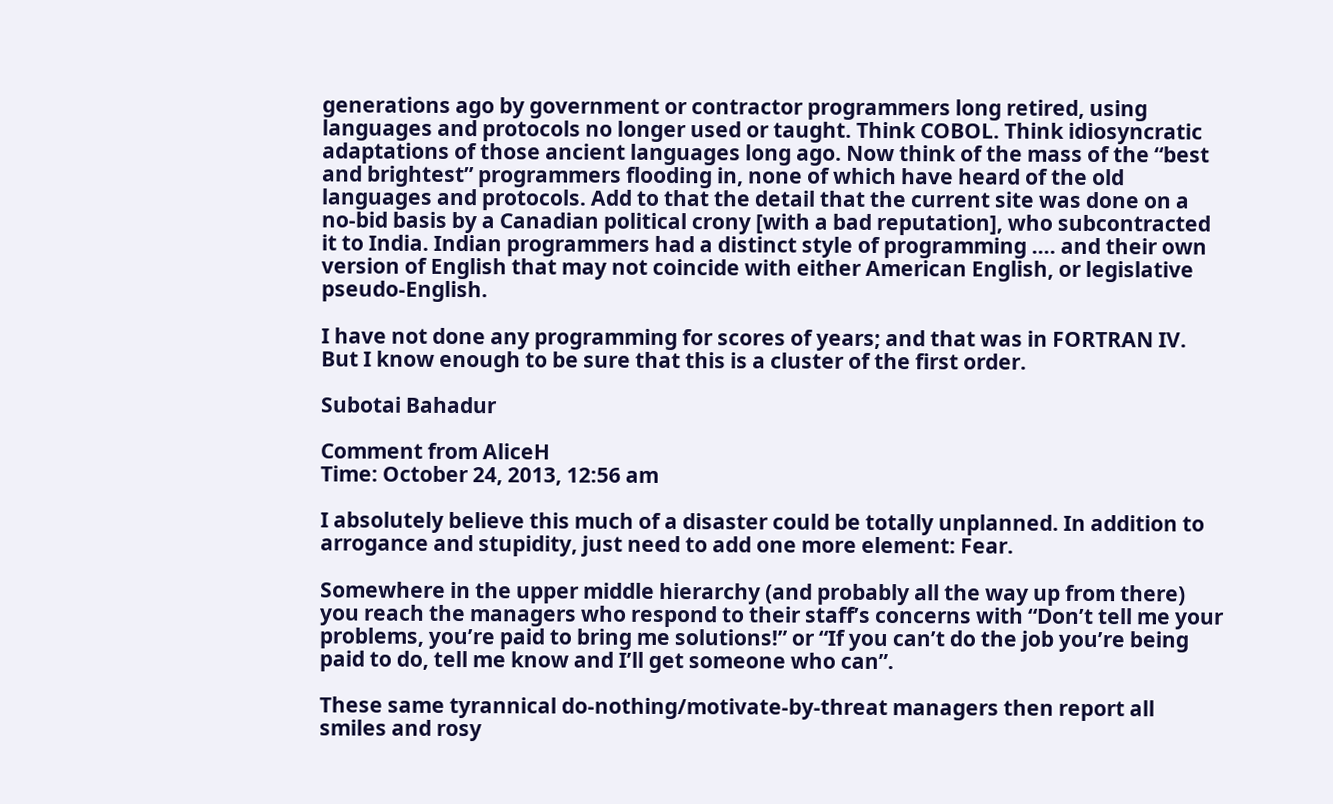generations ago by government or contractor programmers long retired, using languages and protocols no longer used or taught. Think COBOL. Think idiosyncratic adaptations of those ancient languages long ago. Now think of the mass of the “best and brightest” programmers flooding in, none of which have heard of the old languages and protocols. Add to that the detail that the current site was done on a no-bid basis by a Canadian political crony [with a bad reputation], who subcontracted it to India. Indian programmers had a distinct style of programming …. and their own version of English that may not coincide with either American English, or legislative pseudo-English.

I have not done any programming for scores of years; and that was in FORTRAN IV. But I know enough to be sure that this is a cluster of the first order.

Subotai Bahadur

Comment from AliceH
Time: October 24, 2013, 12:56 am

I absolutely believe this much of a disaster could be totally unplanned. In addition to arrogance and stupidity, just need to add one more element: Fear.

Somewhere in the upper middle hierarchy (and probably all the way up from there) you reach the managers who respond to their staff’s concerns with “Don’t tell me your problems, you’re paid to bring me solutions!” or “If you can’t do the job you’re being paid to do, tell me know and I’ll get someone who can”.

These same tyrannical do-nothing/motivate-by-threat managers then report all smiles and rosy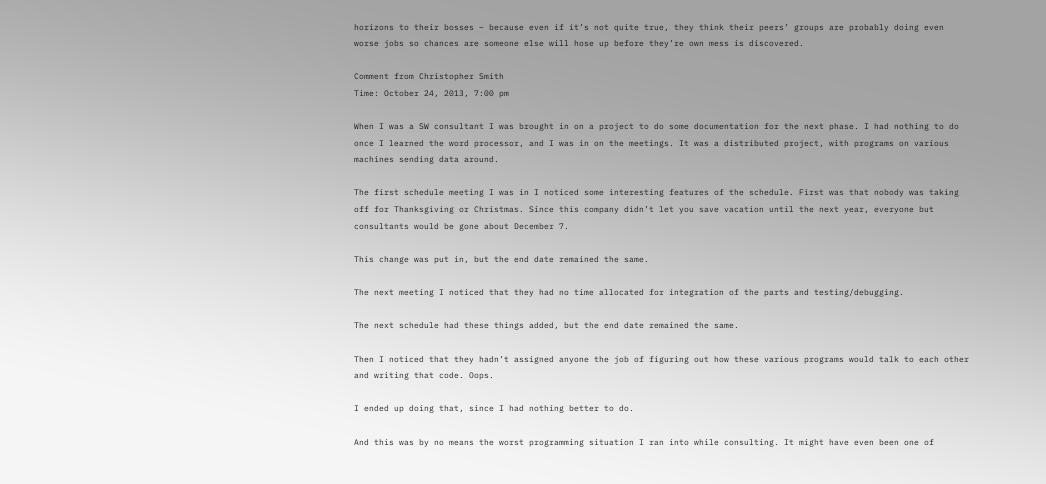horizons to their bosses – because even if it’s not quite true, they think their peers’ groups are probably doing even worse jobs so chances are someone else will hose up before they’re own mess is discovered.

Comment from Christopher Smith
Time: October 24, 2013, 7:00 pm

When I was a SW consultant I was brought in on a project to do some documentation for the next phase. I had nothing to do once I learned the word processor, and I was in on the meetings. It was a distributed project, with programs on various machines sending data around.

The first schedule meeting I was in I noticed some interesting features of the schedule. First was that nobody was taking off for Thanksgiving or Christmas. Since this company didn’t let you save vacation until the next year, everyone but consultants would be gone about December 7.

This change was put in, but the end date remained the same.

The next meeting I noticed that they had no time allocated for integration of the parts and testing/debugging.

The next schedule had these things added, but the end date remained the same.

Then I noticed that they hadn’t assigned anyone the job of figuring out how these various programs would talk to each other and writing that code. Oops.

I ended up doing that, since I had nothing better to do.

And this was by no means the worst programming situation I ran into while consulting. It might have even been one of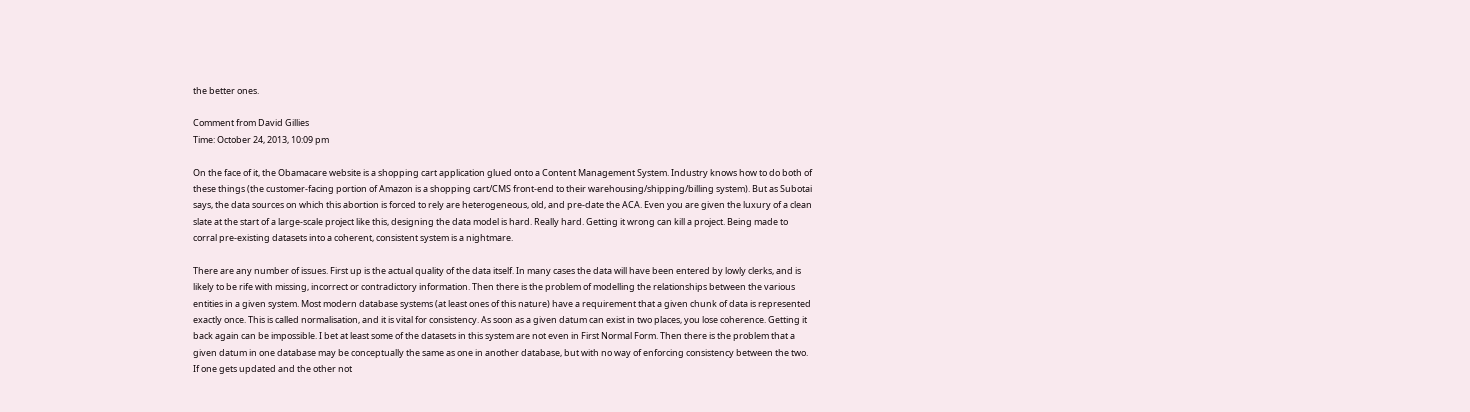the better ones.

Comment from David Gillies
Time: October 24, 2013, 10:09 pm

On the face of it, the Obamacare website is a shopping cart application glued onto a Content Management System. Industry knows how to do both of these things (the customer-facing portion of Amazon is a shopping cart/CMS front-end to their warehousing/shipping/billing system). But as Subotai says, the data sources on which this abortion is forced to rely are heterogeneous, old, and pre-date the ACA. Even you are given the luxury of a clean slate at the start of a large-scale project like this, designing the data model is hard. Really hard. Getting it wrong can kill a project. Being made to corral pre-existing datasets into a coherent, consistent system is a nightmare.

There are any number of issues. First up is the actual quality of the data itself. In many cases the data will have been entered by lowly clerks, and is likely to be rife with missing, incorrect or contradictory information. Then there is the problem of modelling the relationships between the various entities in a given system. Most modern database systems (at least ones of this nature) have a requirement that a given chunk of data is represented exactly once. This is called normalisation, and it is vital for consistency. As soon as a given datum can exist in two places, you lose coherence. Getting it back again can be impossible. I bet at least some of the datasets in this system are not even in First Normal Form. Then there is the problem that a given datum in one database may be conceptually the same as one in another database, but with no way of enforcing consistency between the two. If one gets updated and the other not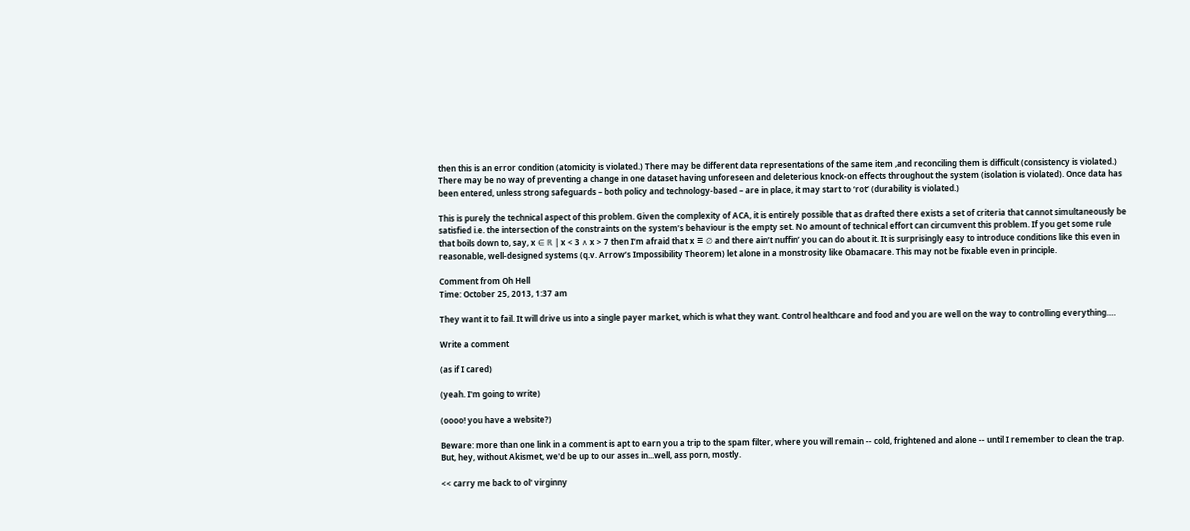then this is an error condition (atomicity is violated.) There may be different data representations of the same item ,and reconciling them is difficult (consistency is violated.) There may be no way of preventing a change in one dataset having unforeseen and deleterious knock-on effects throughout the system (isolation is violated). Once data has been entered, unless strong safeguards – both policy and technology-based – are in place, it may start to ‘rot’ (durability is violated.)

This is purely the technical aspect of this problem. Given the complexity of ACA, it is entirely possible that as drafted there exists a set of criteria that cannot simultaneously be satisfied i.e. the intersection of the constraints on the system’s behaviour is the empty set. No amount of technical effort can circumvent this problem. If you get some rule that boils down to, say, x ∈ ℝ | x < 3 ∧ x > 7 then I’m afraid that x ≡ ∅ and there ain’t nuffin’ you can do about it. It is surprisingly easy to introduce conditions like this even in reasonable, well-designed systems (q.v. Arrow’s Impossibility Theorem) let alone in a monstrosity like Obamacare. This may not be fixable even in principle.

Comment from Oh Hell
Time: October 25, 2013, 1:37 am

They want it to fail. It will drive us into a single payer market, which is what they want. Control healthcare and food and you are well on the way to controlling everything….

Write a comment

(as if I cared)

(yeah. I'm going to write)

(oooo! you have a website?)

Beware: more than one link in a comment is apt to earn you a trip to the spam filter, where you will remain -- cold, frightened and alone -- until I remember to clean the trap. But, hey, without Akismet, we'd be up to our asses in...well, ass porn, mostly.

<< carry me back to ol' virginny